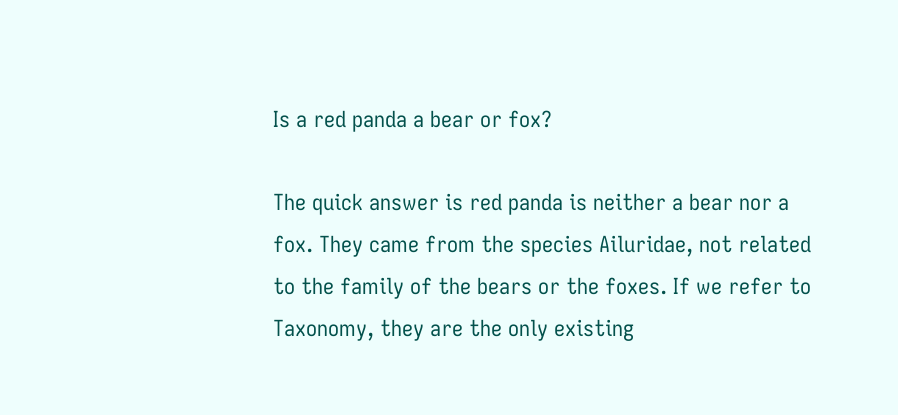Is a red panda a bear or fox?

The quick answer is red panda is neither a bear nor a fox. They came from the species Ailuridae, not related to the family of the bears or the foxes. If we refer to Taxonomy, they are the only existing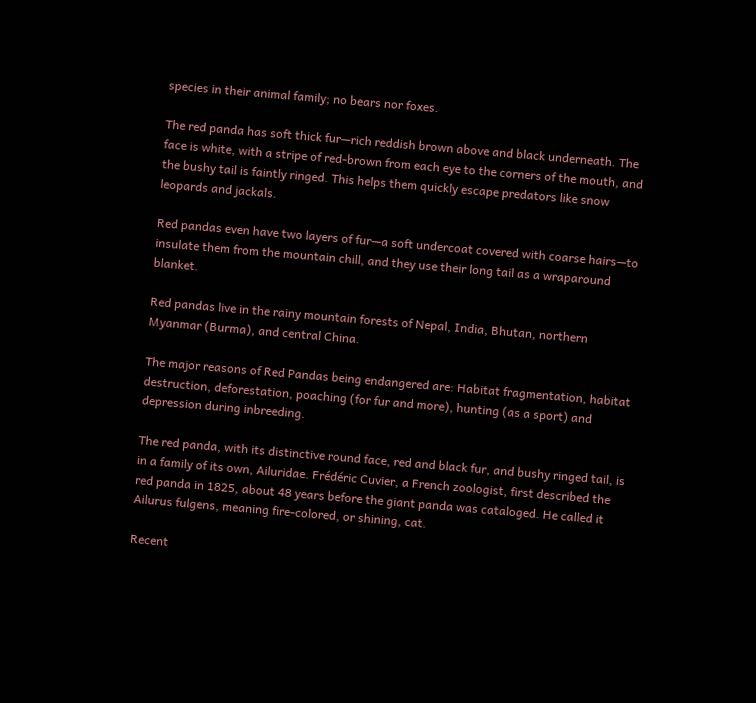species in their animal family; no bears nor foxes.

The red panda has soft thick fur—rich reddish brown above and black underneath. The face is white, with a stripe of red-brown from each eye to the corners of the mouth, and the bushy tail is faintly ringed. This helps them quickly escape predators like snow leopards and jackals.

Red pandas even have two layers of fur—a soft undercoat covered with coarse hairs—to insulate them from the mountain chill, and they use their long tail as a wraparound blanket.

Red pandas live in the rainy mountain forests of Nepal, India, Bhutan, northern Myanmar (Burma), and central China.

The major reasons of Red Pandas being endangered are: Habitat fragmentation, habitat destruction, deforestation, poaching (for fur and more), hunting (as a sport) and depression during inbreeding.

The red panda, with its distinctive round face, red and black fur, and bushy ringed tail, is in a family of its own, Ailuridae. Frédéric Cuvier, a French zoologist, first described the red panda in 1825, about 48 years before the giant panda was cataloged. He called it Ailurus fulgens, meaning fire-colored, or shining, cat.

Recent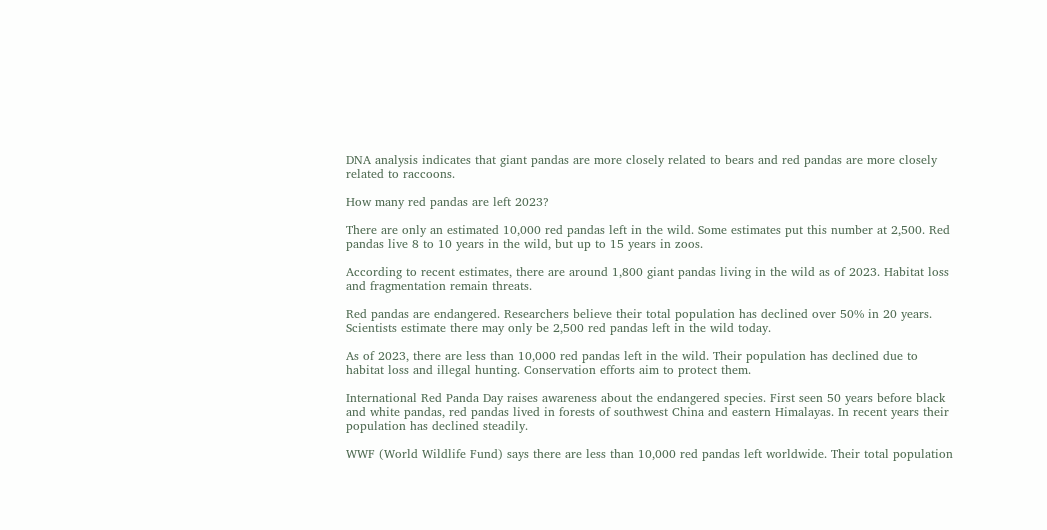DNA analysis indicates that giant pandas are more closely related to bears and red pandas are more closely related to raccoons.

How many red pandas are left 2023?

There are only an estimated 10,000 red pandas left in the wild. Some estimates put this number at 2,500. Red pandas live 8 to 10 years in the wild, but up to 15 years in zoos.

According to recent estimates, there are around 1,800 giant pandas living in the wild as of 2023. Habitat loss and fragmentation remain threats.

Red pandas are endangered. Researchers believe their total population has declined over 50% in 20 years. Scientists estimate there may only be 2,500 red pandas left in the wild today.

As of 2023, there are less than 10,000 red pandas left in the wild. Their population has declined due to habitat loss and illegal hunting. Conservation efforts aim to protect them.

International Red Panda Day raises awareness about the endangered species. First seen 50 years before black and white pandas, red pandas lived in forests of southwest China and eastern Himalayas. In recent years their population has declined steadily.

WWF (World Wildlife Fund) says there are less than 10,000 red pandas left worldwide. Their total population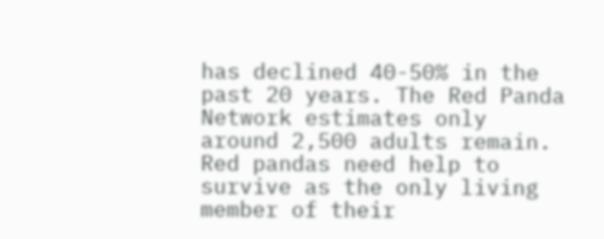has declined 40-50% in the past 20 years. The Red Panda Network estimates only around 2,500 adults remain. Red pandas need help to survive as the only living member of their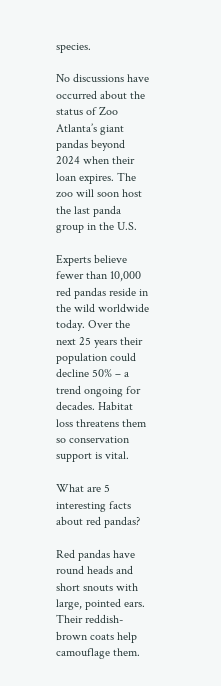species.

No discussions have occurred about the status of Zoo Atlanta’s giant pandas beyond 2024 when their loan expires. The zoo will soon host the last panda group in the U.S.

Experts believe fewer than 10,000 red pandas reside in the wild worldwide today. Over the next 25 years their population could decline 50% – a trend ongoing for decades. Habitat loss threatens them so conservation support is vital.

What are 5 interesting facts about red pandas?

Red pandas have round heads and short snouts with large, pointed ears. Their reddish-brown coats help camouflage them.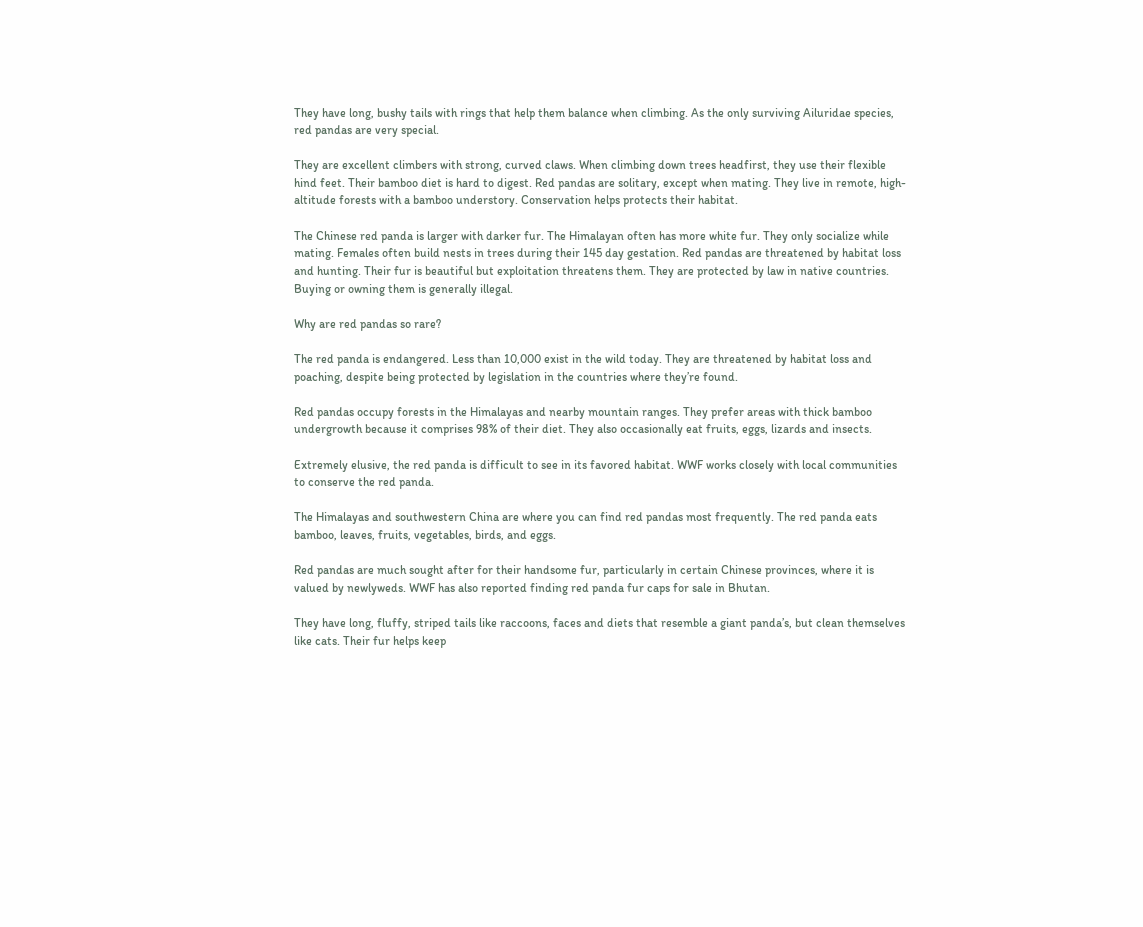They have long, bushy tails with rings that help them balance when climbing. As the only surviving Ailuridae species, red pandas are very special.

They are excellent climbers with strong, curved claws. When climbing down trees headfirst, they use their flexible hind feet. Their bamboo diet is hard to digest. Red pandas are solitary, except when mating. They live in remote, high-altitude forests with a bamboo understory. Conservation helps protects their habitat.

The Chinese red panda is larger with darker fur. The Himalayan often has more white fur. They only socialize while mating. Females often build nests in trees during their 145 day gestation. Red pandas are threatened by habitat loss and hunting. Their fur is beautiful but exploitation threatens them. They are protected by law in native countries. Buying or owning them is generally illegal.

Why are red pandas so rare?

The red panda is endangered. Less than 10,000 exist in the wild today. They are threatened by habitat loss and poaching, despite being protected by legislation in the countries where they’re found.

Red pandas occupy forests in the Himalayas and nearby mountain ranges. They prefer areas with thick bamboo undergrowth because it comprises 98% of their diet. They also occasionally eat fruits, eggs, lizards and insects.

Extremely elusive, the red panda is difficult to see in its favored habitat. WWF works closely with local communities to conserve the red panda.

The Himalayas and southwestern China are where you can find red pandas most frequently. The red panda eats bamboo, leaves, fruits, vegetables, birds, and eggs.

Red pandas are much sought after for their handsome fur, particularly in certain Chinese provinces, where it is valued by newlyweds. WWF has also reported finding red panda fur caps for sale in Bhutan.

They have long, fluffy, striped tails like raccoons, faces and diets that resemble a giant panda’s, but clean themselves like cats. Their fur helps keep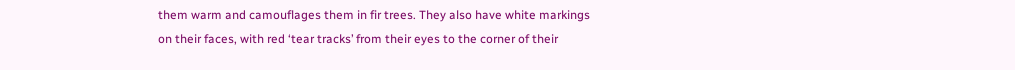them warm and camouflages them in fir trees. They also have white markings on their faces, with red ‘tear tracks’ from their eyes to the corner of their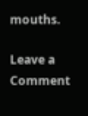mouths.

Leave a Comment